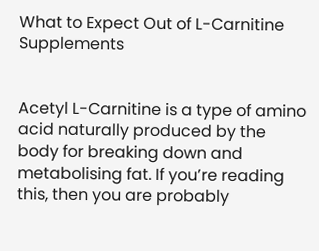What to Expect Out of L-Carnitine Supplements


Acetyl L-Carnitine is a type of amino acid naturally produced by the body for breaking down and metabolising fat. If you’re reading this, then you are probably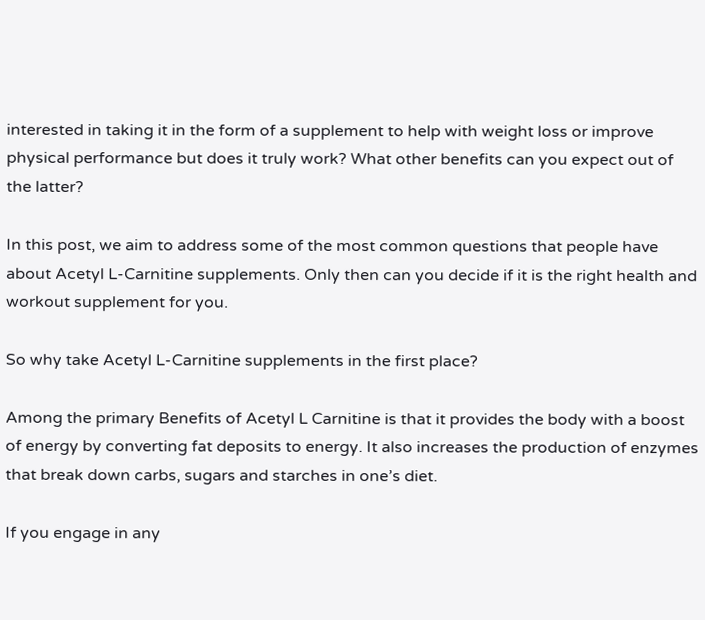interested in taking it in the form of a supplement to help with weight loss or improve physical performance but does it truly work? What other benefits can you expect out of the latter?

In this post, we aim to address some of the most common questions that people have about Acetyl L-Carnitine supplements. Only then can you decide if it is the right health and workout supplement for you.

So why take Acetyl L-Carnitine supplements in the first place?

Among the primary Benefits of Acetyl L Carnitine is that it provides the body with a boost of energy by converting fat deposits to energy. It also increases the production of enzymes that break down carbs, sugars and starches in one’s diet.

If you engage in any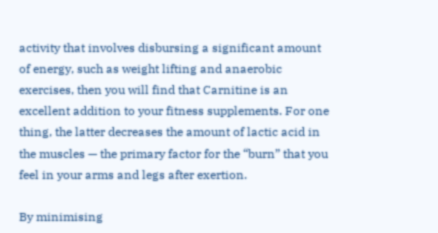activity that involves disbursing a significant amount of energy, such as weight lifting and anaerobic exercises, then you will find that Carnitine is an excellent addition to your fitness supplements. For one thing, the latter decreases the amount of lactic acid in the muscles — the primary factor for the “burn” that you feel in your arms and legs after exertion.

By minimising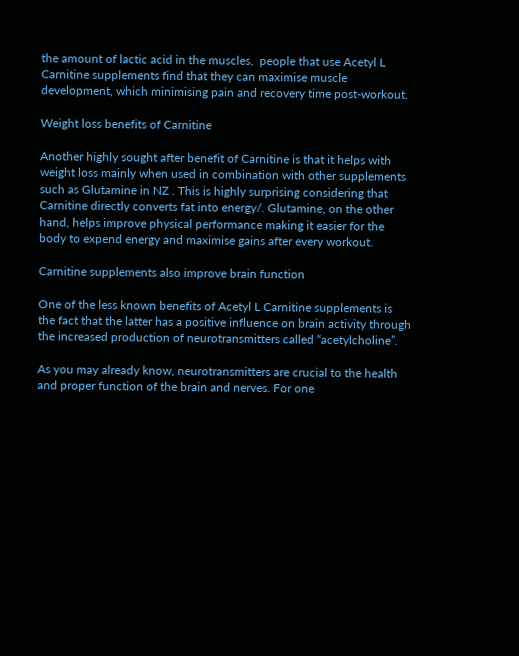the amount of lactic acid in the muscles,  people that use Acetyl L Carnitine supplements find that they can maximise muscle development, which minimising pain and recovery time post-workout.

Weight loss benefits of Carnitine

Another highly sought after benefit of Carnitine is that it helps with weight loss mainly when used in combination with other supplements such as Glutamine in NZ . This is highly surprising considering that Carnitine directly converts fat into energy/. Glutamine, on the other hand, helps improve physical performance making it easier for the body to expend energy and maximise gains after every workout.

Carnitine supplements also improve brain function

One of the less known benefits of Acetyl L Carnitine supplements is the fact that the latter has a positive influence on brain activity through the increased production of neurotransmitters called “acetylcholine”.

As you may already know, neurotransmitters are crucial to the health and proper function of the brain and nerves. For one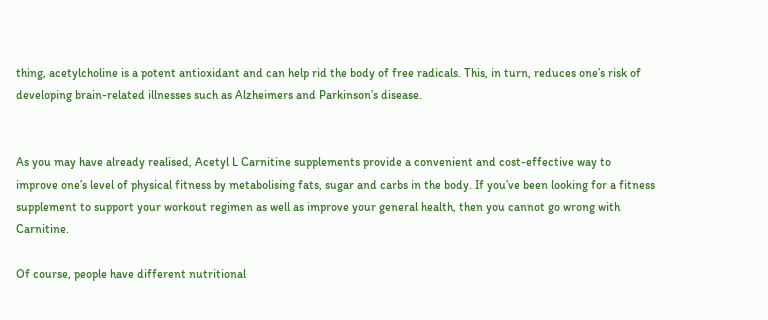thing, acetylcholine is a potent antioxidant and can help rid the body of free radicals. This, in turn, reduces one’s risk of developing brain-related illnesses such as Alzheimers and Parkinson’s disease.


As you may have already realised, Acetyl L Carnitine supplements provide a convenient and cost-effective way to improve one’s level of physical fitness by metabolising fats, sugar and carbs in the body. If you’ve been looking for a fitness supplement to support your workout regimen as well as improve your general health, then you cannot go wrong with Carnitine.

Of course, people have different nutritional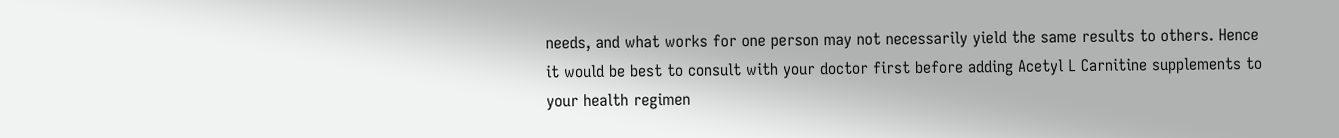needs, and what works for one person may not necessarily yield the same results to others. Hence it would be best to consult with your doctor first before adding Acetyl L Carnitine supplements to your health regimen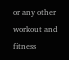or any other workout and fitness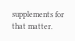supplements for that matter.